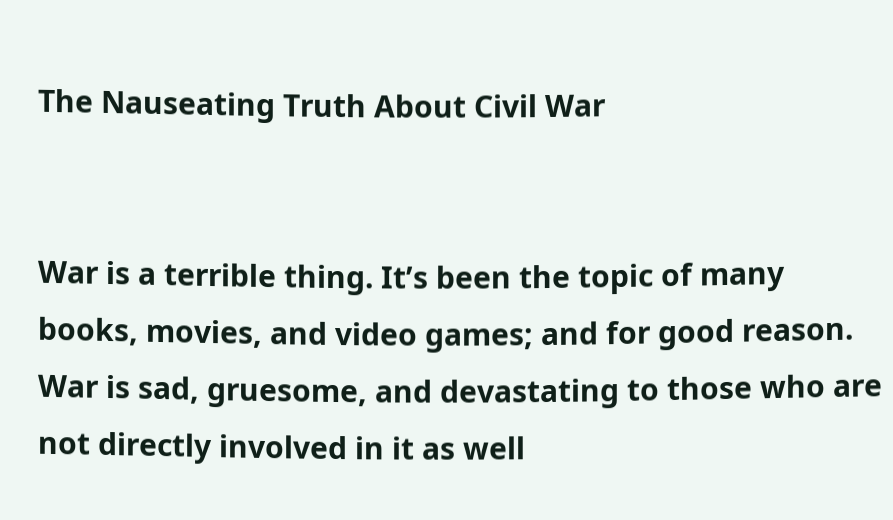The Nauseating Truth About Civil War


War is a terrible thing. It’s been the topic of many books, movies, and video games; and for good reason. War is sad, gruesome, and devastating to those who are not directly involved in it as well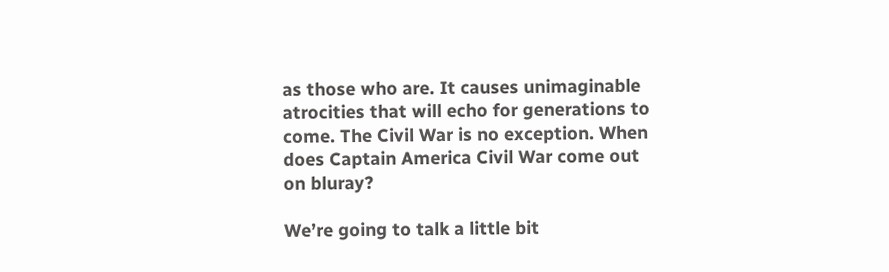as those who are. It causes unimaginable atrocities that will echo for generations to come. The Civil War is no exception. When does Captain America Civil War come out on bluray?

We’re going to talk a little bit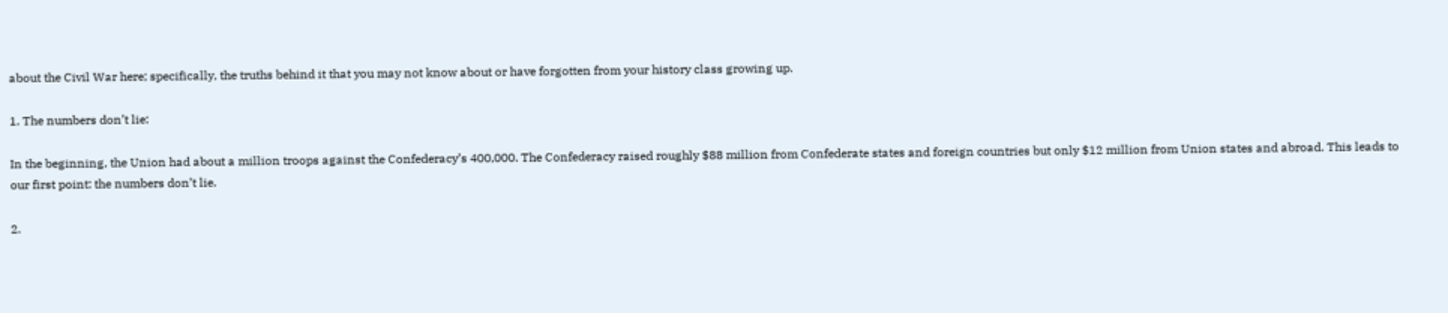about the Civil War here; specifically, the truths behind it that you may not know about or have forgotten from your history class growing up.

1. The numbers don’t lie:

In the beginning, the Union had about a million troops against the Confederacy’s 400,000. The Confederacy raised roughly $88 million from Confederate states and foreign countries but only $12 million from Union states and abroad. This leads to our first point: the numbers don’t lie.

2.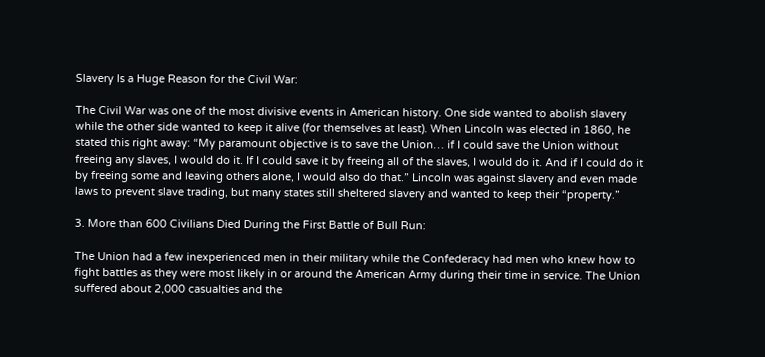Slavery Is a Huge Reason for the Civil War:

The Civil War was one of the most divisive events in American history. One side wanted to abolish slavery while the other side wanted to keep it alive (for themselves at least). When Lincoln was elected in 1860, he stated this right away: “My paramount objective is to save the Union… if I could save the Union without freeing any slaves, I would do it. If I could save it by freeing all of the slaves, I would do it. And if I could do it by freeing some and leaving others alone, I would also do that.” Lincoln was against slavery and even made laws to prevent slave trading, but many states still sheltered slavery and wanted to keep their “property.”

3. More than 600 Civilians Died During the First Battle of Bull Run:

The Union had a few inexperienced men in their military while the Confederacy had men who knew how to fight battles as they were most likely in or around the American Army during their time in service. The Union suffered about 2,000 casualties and the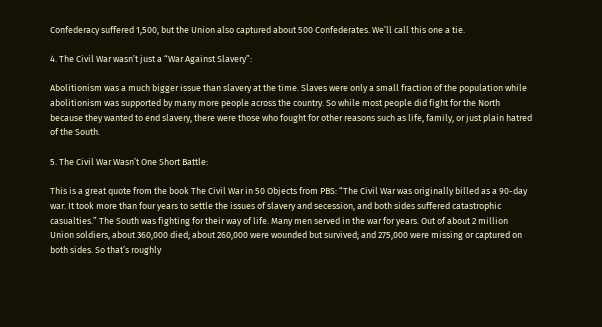Confederacy suffered 1,500, but the Union also captured about 500 Confederates. We’ll call this one a tie.

4. The Civil War wasn’t just a “War Against Slavery”:

Abolitionism was a much bigger issue than slavery at the time. Slaves were only a small fraction of the population while abolitionism was supported by many more people across the country. So while most people did fight for the North because they wanted to end slavery, there were those who fought for other reasons such as life, family, or just plain hatred of the South.

5. The Civil War Wasn’t One Short Battle:

This is a great quote from the book The Civil War in 50 Objects from PBS: “The Civil War was originally billed as a 90-day war. It took more than four years to settle the issues of slavery and secession, and both sides suffered catastrophic casualties.” The South was fighting for their way of life. Many men served in the war for years. Out of about 2 million Union soldiers, about 360,000 died; about 260,000 were wounded but survived; and 275,000 were missing or captured on both sides. So that’s roughly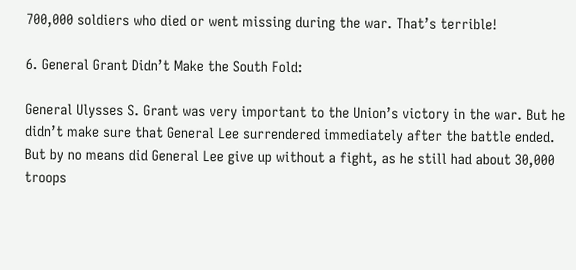700,000 soldiers who died or went missing during the war. That’s terrible!

6. General Grant Didn’t Make the South Fold:

General Ulysses S. Grant was very important to the Union’s victory in the war. But he didn’t make sure that General Lee surrendered immediately after the battle ended. But by no means did General Lee give up without a fight, as he still had about 30,000 troops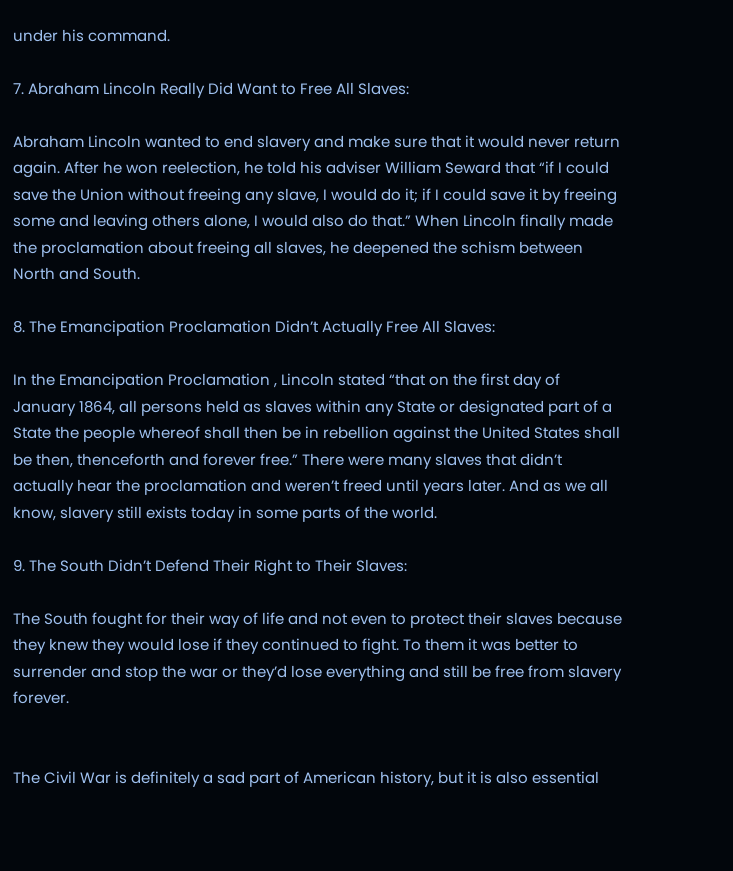under his command.

7. Abraham Lincoln Really Did Want to Free All Slaves:

Abraham Lincoln wanted to end slavery and make sure that it would never return again. After he won reelection, he told his adviser William Seward that “if I could save the Union without freeing any slave, I would do it; if I could save it by freeing some and leaving others alone, I would also do that.” When Lincoln finally made the proclamation about freeing all slaves, he deepened the schism between North and South.

8. The Emancipation Proclamation Didn’t Actually Free All Slaves:

In the Emancipation Proclamation , Lincoln stated “that on the first day of January 1864, all persons held as slaves within any State or designated part of a State the people whereof shall then be in rebellion against the United States shall be then, thenceforth and forever free.” There were many slaves that didn’t actually hear the proclamation and weren’t freed until years later. And as we all know, slavery still exists today in some parts of the world.

9. The South Didn’t Defend Their Right to Their Slaves:

The South fought for their way of life and not even to protect their slaves because they knew they would lose if they continued to fight. To them it was better to surrender and stop the war or they’d lose everything and still be free from slavery forever.


The Civil War is definitely a sad part of American history, but it is also essential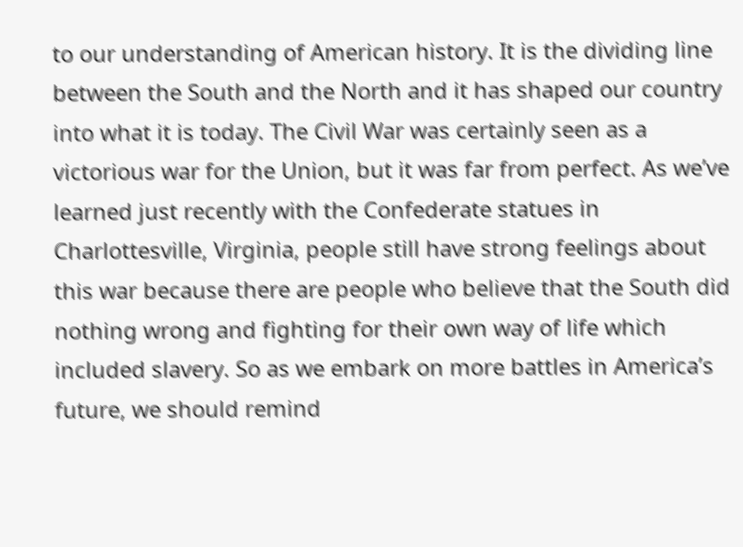to our understanding of American history. It is the dividing line between the South and the North and it has shaped our country into what it is today. The Civil War was certainly seen as a victorious war for the Union, but it was far from perfect. As we’ve learned just recently with the Confederate statues in Charlottesville, Virginia, people still have strong feelings about this war because there are people who believe that the South did nothing wrong and fighting for their own way of life which included slavery. So as we embark on more battles in America’s future, we should remind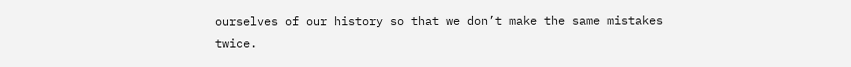ourselves of our history so that we don’t make the same mistakes twice.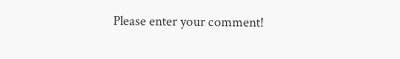Please enter your comment!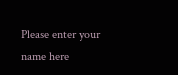Please enter your name here